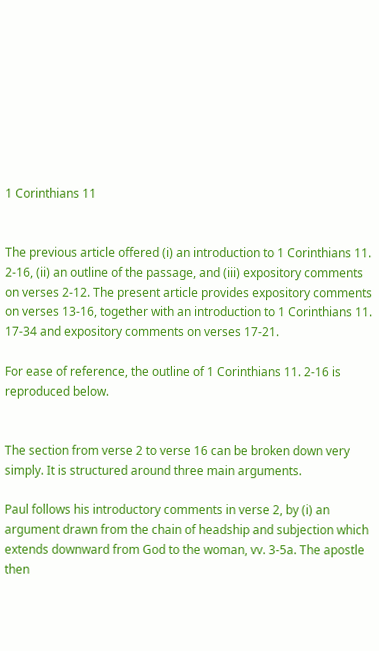1 Corinthians 11


The previous article offered (i) an introduction to 1 Corinthians 11. 2-16, (ii) an outline of the passage, and (iii) expository comments on verses 2-12. The present article provides expository comments on verses 13-16, together with an introduction to 1 Corinthians 11. 17-34 and expository comments on verses 17-21.

For ease of reference, the outline of 1 Corinthians 11. 2-16 is reproduced below.


The section from verse 2 to verse 16 can be broken down very simply. It is structured around three main arguments.

Paul follows his introductory comments in verse 2, by (i) an argument drawn from the chain of headship and subjection which extends downward from God to the woman, vv. 3-5a. The apostle then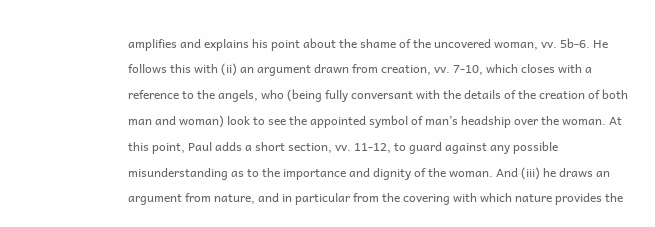amplifies and explains his point about the shame of the uncovered woman, vv. 5b-6. He follows this with (ii) an argument drawn from creation, vv. 7-10, which closes with a reference to the angels, who (being fully conversant with the details of the creation of both man and woman) look to see the appointed symbol of man’s headship over the woman. At this point, Paul adds a short section, vv. 11-12, to guard against any possible misunderstanding as to the importance and dignity of the woman. And (iii) he draws an argument from nature, and in particular from the covering with which nature provides the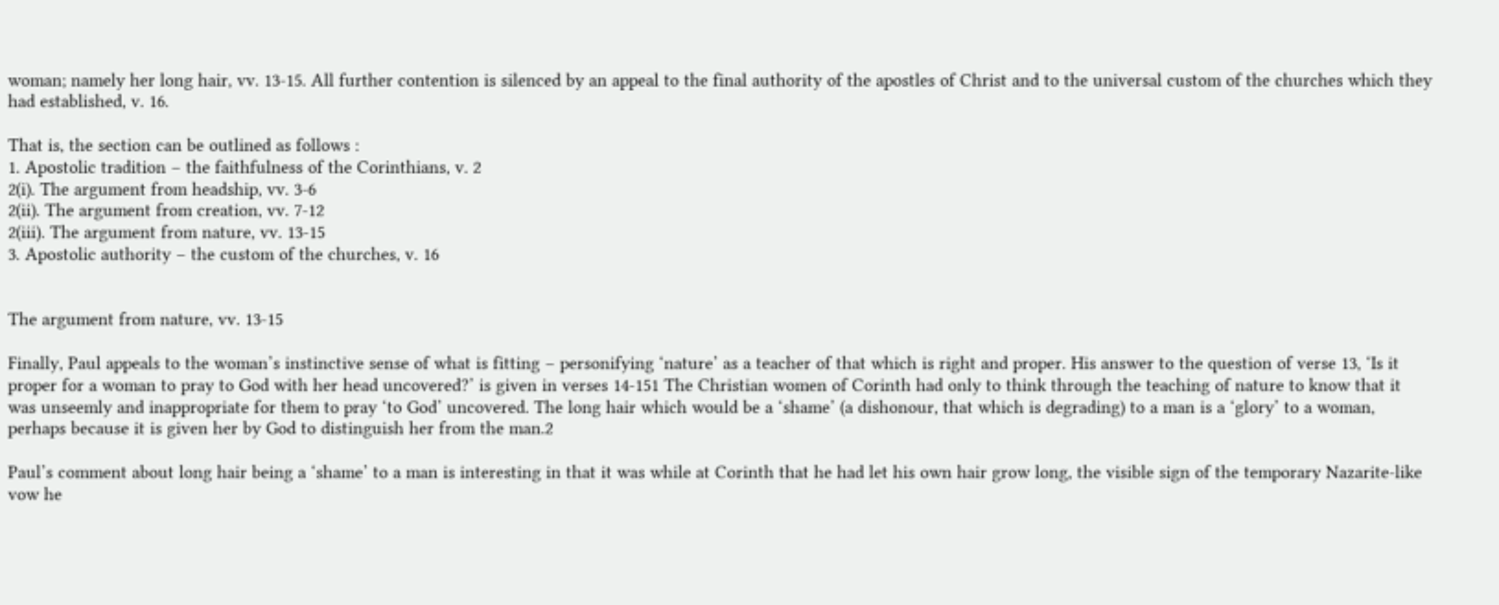woman; namely her long hair, vv. 13-15. All further contention is silenced by an appeal to the final authority of the apostles of Christ and to the universal custom of the churches which they had established, v. 16.

That is, the section can be outlined as follows :
1. Apostolic tradition – the faithfulness of the Corinthians, v. 2
2(i). The argument from headship, vv. 3-6
2(ii). The argument from creation, vv. 7-12
2(iii). The argument from nature, vv. 13-15
3. Apostolic authority – the custom of the churches, v. 16


The argument from nature, vv. 13-15

Finally, Paul appeals to the woman’s instinctive sense of what is fitting – personifying ‘nature’ as a teacher of that which is right and proper. His answer to the question of verse 13, ‘Is it proper for a woman to pray to God with her head uncovered?’ is given in verses 14-151 The Christian women of Corinth had only to think through the teaching of nature to know that it was unseemly and inappropriate for them to pray ‘to God’ uncovered. The long hair which would be a ‘shame’ (a dishonour, that which is degrading) to a man is a ‘glory’ to a woman, perhaps because it is given her by God to distinguish her from the man.2

Paul’s comment about long hair being a ‘shame’ to a man is interesting in that it was while at Corinth that he had let his own hair grow long, the visible sign of the temporary Nazarite-like vow he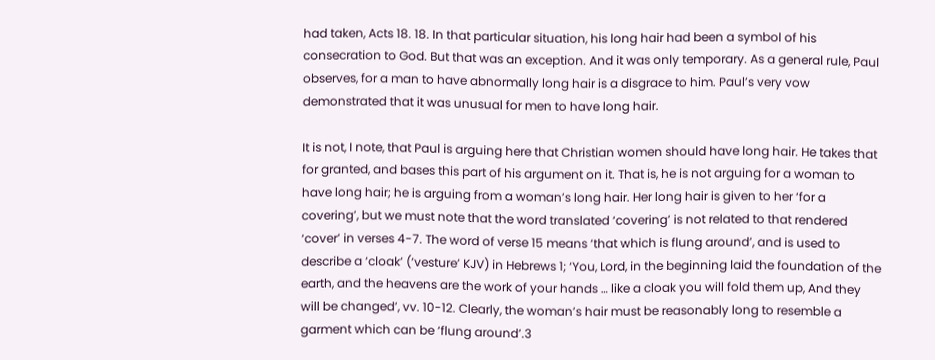had taken, Acts 18. 18. In that particular situation, his long hair had been a symbol of his consecration to God. But that was an exception. And it was only temporary. As a general rule, Paul observes, for a man to have abnormally long hair is a disgrace to him. Paul’s very vow demonstrated that it was unusual for men to have long hair.

It is not, I note, that Paul is arguing here that Christian women should have long hair. He takes that for granted, and bases this part of his argument on it. That is, he is not arguing for a woman to have long hair; he is arguing from a woman’s long hair. Her long hair is given to her ‘for a covering’, but we must note that the word translated ‘covering’ is not related to that rendered ‘cover’ in verses 4-7. The word of verse 15 means ‘that which is flung around’, and is used to describe a ‘cloak’ (‘vesture’ KJV) in Hebrews 1; ‘You, Lord, in the beginning laid the foundation of the earth, and the heavens are the work of your hands … like a cloak you will fold them up, And they will be changed’, vv. 10-12. Clearly, the woman’s hair must be reasonably long to resemble a garment which can be ‘flung around’.3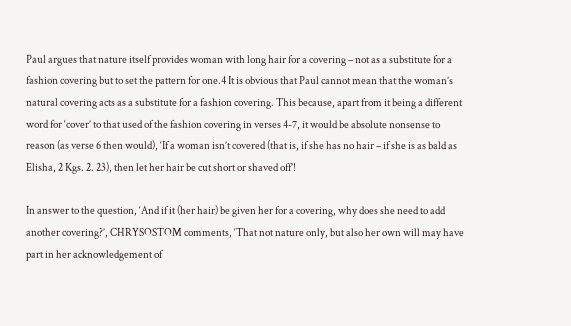Paul argues that nature itself provides woman with long hair for a covering – not as a substitute for a fashion covering but to set the pattern for one.4 It is obvious that Paul cannot mean that the woman’s natural covering acts as a substitute for a fashion covering. This because, apart from it being a different word for ‘cover’ to that used of the fashion covering in verses 4-7, it would be absolute nonsense to reason (as verse 6 then would), ‘If a woman isn’t covered (that is, if she has no hair – if she is as bald as Elisha, 2 Kgs. 2. 23), then let her hair be cut short or shaved off’!

In answer to the question, ‘And if it (her hair) be given her for a covering, why does she need to add another covering?’, CHRYSOSTOM comments, ‘That not nature only, but also her own will may have part in her acknowledgement of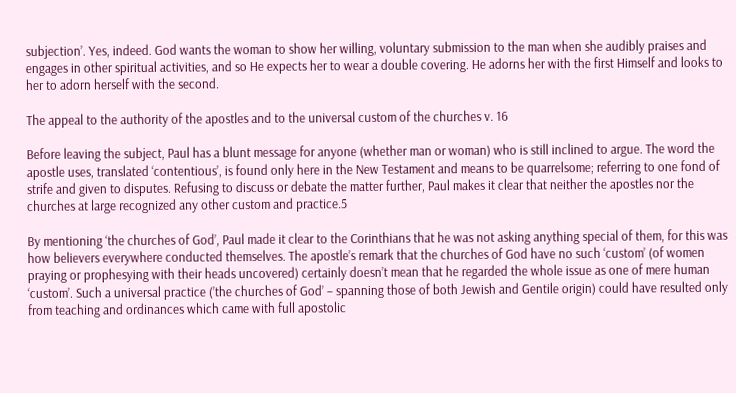subjection’. Yes, indeed. God wants the woman to show her willing, voluntary submission to the man when she audibly praises and engages in other spiritual activities, and so He expects her to wear a double covering. He adorns her with the first Himself and looks to her to adorn herself with the second.

The appeal to the authority of the apostles and to the universal custom of the churches v. 16

Before leaving the subject, Paul has a blunt message for anyone (whether man or woman) who is still inclined to argue. The word the apostle uses, translated ‘contentious’, is found only here in the New Testament and means to be quarrelsome; referring to one fond of strife and given to disputes. Refusing to discuss or debate the matter further, Paul makes it clear that neither the apostles nor the churches at large recognized any other custom and practice.5

By mentioning ‘the churches of God’, Paul made it clear to the Corinthians that he was not asking anything special of them, for this was how believers everywhere conducted themselves. The apostle’s remark that the churches of God have no such ‘custom’ (of women praying or prophesying with their heads uncovered) certainly doesn’t mean that he regarded the whole issue as one of mere human ‘custom’. Such a universal practice (’the churches of God’ – spanning those of both Jewish and Gentile origin) could have resulted only from teaching and ordinances which came with full apostolic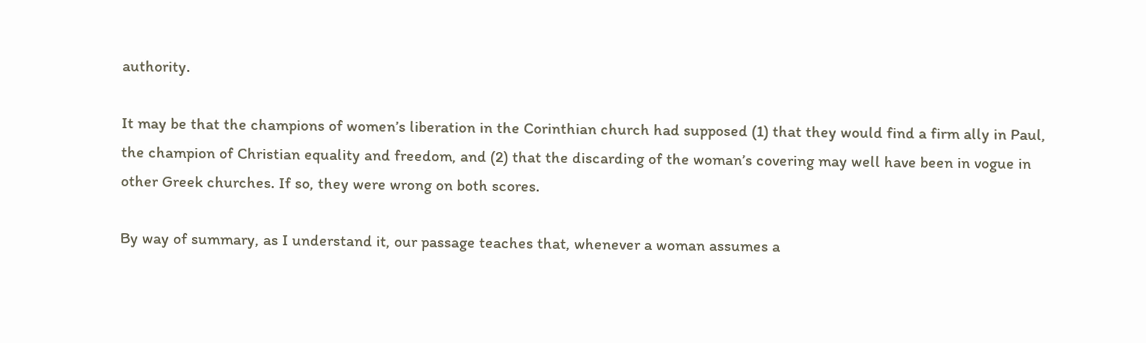authority.

It may be that the champions of women’s liberation in the Corinthian church had supposed (1) that they would find a firm ally in Paul, the champion of Christian equality and freedom, and (2) that the discarding of the woman’s covering may well have been in vogue in other Greek churches. If so, they were wrong on both scores.

By way of summary, as I understand it, our passage teaches that, whenever a woman assumes a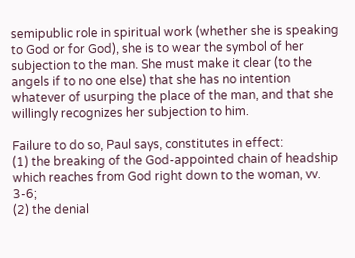semipublic role in spiritual work (whether she is speaking to God or for God), she is to wear the symbol of her subjection to the man. She must make it clear (to the angels if to no one else) that she has no intention whatever of usurping the place of the man, and that she willingly recognizes her subjection to him.

Failure to do so, Paul says, constitutes in effect:
(1) the breaking of the God-appointed chain of headship which reaches from God right down to the woman, vv. 3-6;
(2) the denial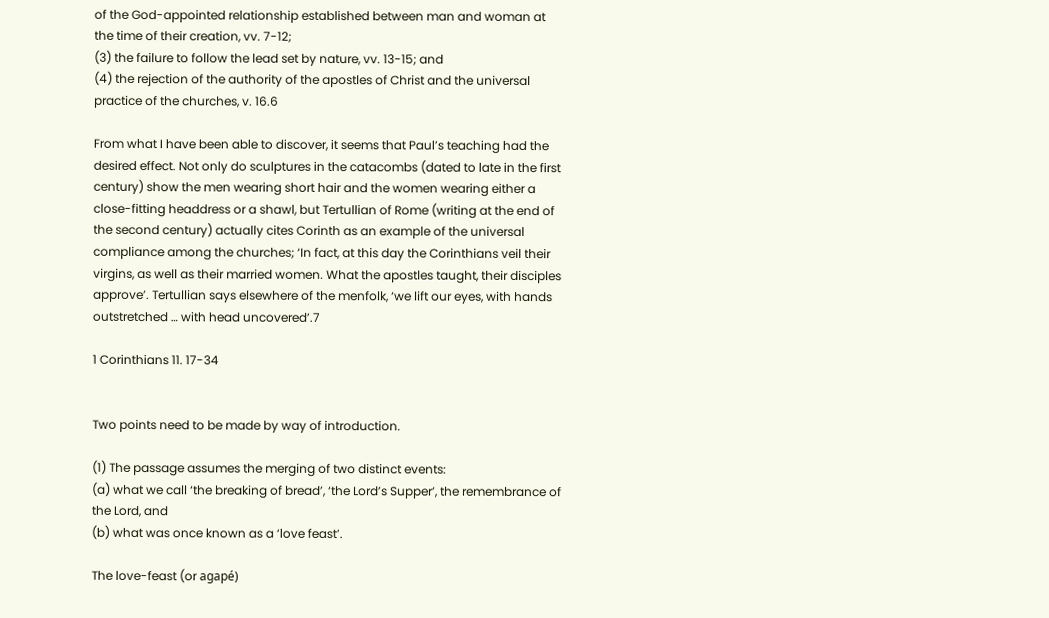of the God-appointed relationship established between man and woman at the time of their creation, vv. 7-12;
(3) the failure to follow the lead set by nature, vv. 13-15; and
(4) the rejection of the authority of the apostles of Christ and the universal practice of the churches, v. 16.6

From what I have been able to discover, it seems that Paul’s teaching had the desired effect. Not only do sculptures in the catacombs (dated to late in the first century) show the men wearing short hair and the women wearing either a close-fitting headdress or a shawl, but Tertullian of Rome (writing at the end of the second century) actually cites Corinth as an example of the universal compliance among the churches; ‘In fact, at this day the Corinthians veil their virgins, as well as their married women. What the apostles taught, their disciples approve’. Tertullian says elsewhere of the menfolk, ‘we lift our eyes, with hands outstretched … with head uncovered’.7

1 Corinthians 11. 17-34


Two points need to be made by way of introduction.

(1) The passage assumes the merging of two distinct events:
(a) what we call ‘the breaking of bread’, ‘the Lord’s Supper’, the remembrance of the Lord, and
(b) what was once known as a ‘love feast’.

The love-feast (or agapé)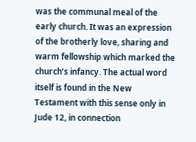was the communal meal of the early church. It was an expression of the brotherly love, sharing and warm fellowship which marked the church’s infancy. The actual word itself is found in the New Testament with this sense only in Jude 12, in connection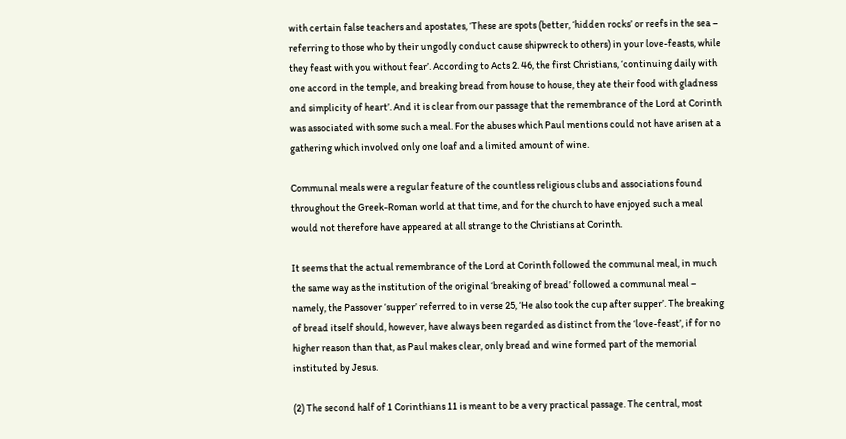with certain false teachers and apostates, ‘These are spots (better, ‘hidden rocks’ or reefs in the sea – referring to those who by their ungodly conduct cause shipwreck to others) in your love-feasts, while they feast with you without fear’. According to Acts 2. 46, the first Christians, ‘continuing daily with one accord in the temple, and breaking bread from house to house, they ate their food with gladness and simplicity of heart’. And it is clear from our passage that the remembrance of the Lord at Corinth was associated with some such a meal. For the abuses which Paul mentions could not have arisen at a gathering which involved only one loaf and a limited amount of wine.

Communal meals were a regular feature of the countless religious clubs and associations found throughout the Greek-Roman world at that time, and for the church to have enjoyed such a meal would not therefore have appeared at all strange to the Christians at Corinth.

It seems that the actual remembrance of the Lord at Corinth followed the communal meal, in much the same way as the institution of the original ‘breaking of bread’ followed a communal meal – namely, the Passover ‘supper’ referred to in verse 25, ‘He also took the cup after supper’. The breaking of bread itself should, however, have always been regarded as distinct from the ‘love-feast’, if for no higher reason than that, as Paul makes clear, only bread and wine formed part of the memorial instituted by Jesus.

(2) The second half of 1 Corinthians 11 is meant to be a very practical passage. The central, most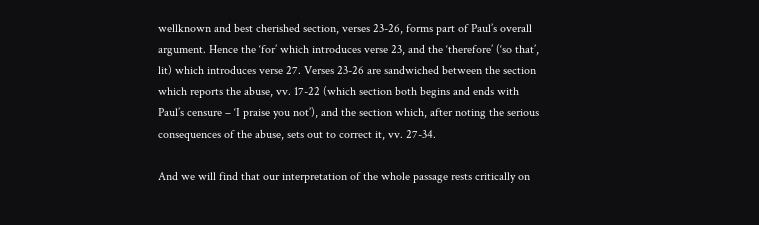wellknown and best cherished section, verses 23-26, forms part of Paul’s overall argument. Hence the ‘for’ which introduces verse 23, and the ‘therefore’ (‘so that’, lit) which introduces verse 27. Verses 23-26 are sandwiched between the section which reports the abuse, vv. 17-22 (which section both begins and ends with Paul’s censure – ‘I praise you not’), and the section which, after noting the serious consequences of the abuse, sets out to correct it, vv. 27-34.

And we will find that our interpretation of the whole passage rests critically on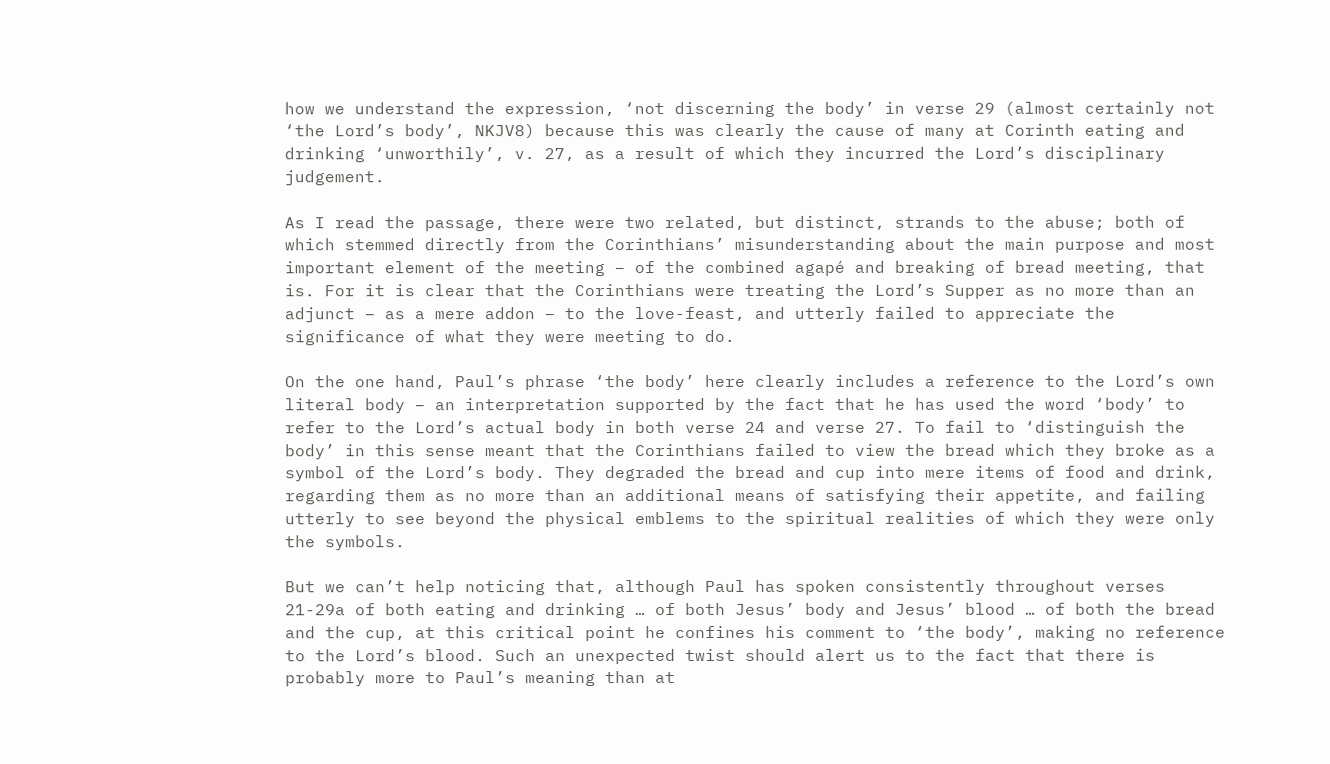how we understand the expression, ‘not discerning the body’ in verse 29 (almost certainly not ‘the Lord’s body’, NKJV8) because this was clearly the cause of many at Corinth eating and drinking ‘unworthily’, v. 27, as a result of which they incurred the Lord’s disciplinary judgement.

As I read the passage, there were two related, but distinct, strands to the abuse; both of which stemmed directly from the Corinthians’ misunderstanding about the main purpose and most important element of the meeting – of the combined agapé and breaking of bread meeting, that is. For it is clear that the Corinthians were treating the Lord’s Supper as no more than an adjunct – as a mere addon – to the love-feast, and utterly failed to appreciate the significance of what they were meeting to do.

On the one hand, Paul’s phrase ‘the body’ here clearly includes a reference to the Lord’s own literal body – an interpretation supported by the fact that he has used the word ‘body’ to refer to the Lord’s actual body in both verse 24 and verse 27. To fail to ‘distinguish the body’ in this sense meant that the Corinthians failed to view the bread which they broke as a symbol of the Lord’s body. They degraded the bread and cup into mere items of food and drink, regarding them as no more than an additional means of satisfying their appetite, and failing utterly to see beyond the physical emblems to the spiritual realities of which they were only the symbols.

But we can’t help noticing that, although Paul has spoken consistently throughout verses 21-29a of both eating and drinking … of both Jesus’ body and Jesus’ blood … of both the bread and the cup, at this critical point he confines his comment to ‘the body’, making no reference to the Lord’s blood. Such an unexpected twist should alert us to the fact that there is probably more to Paul’s meaning than at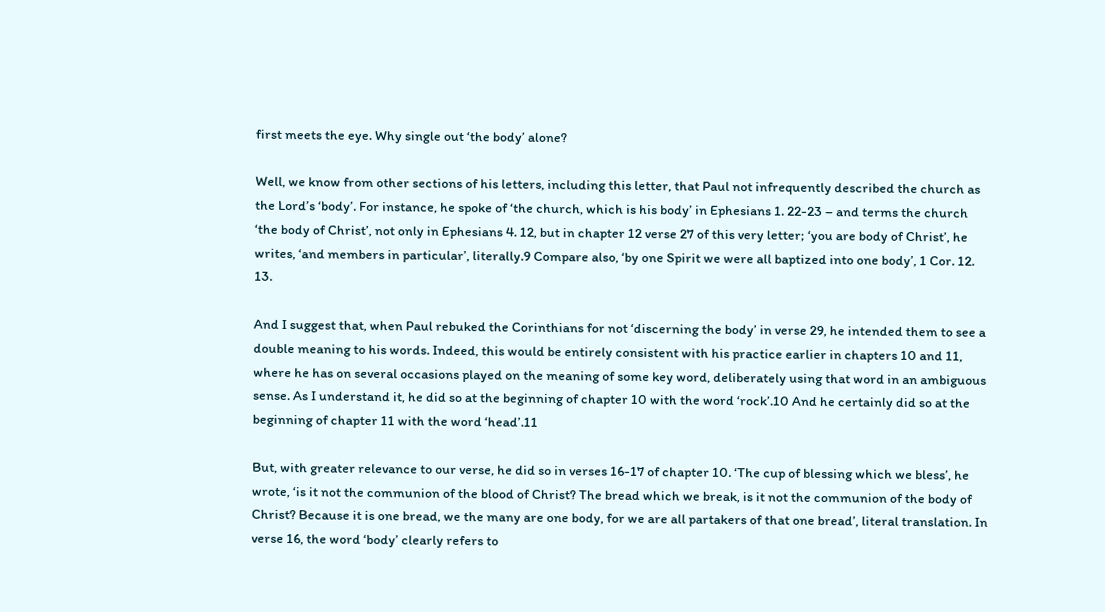first meets the eye. Why single out ‘the body’ alone?

Well, we know from other sections of his letters, including this letter, that Paul not infrequently described the church as the Lord’s ‘body’. For instance, he spoke of ‘the church, which is his body’ in Ephesians 1. 22-23 – and terms the church ‘the body of Christ’, not only in Ephesians 4. 12, but in chapter 12 verse 27 of this very letter; ‘you are body of Christ’, he writes, ‘and members in particular’, literally.9 Compare also, ‘by one Spirit we were all baptized into one body’, 1 Cor. 12. 13.

And I suggest that, when Paul rebuked the Corinthians for not ‘discerning the body’ in verse 29, he intended them to see a double meaning to his words. Indeed, this would be entirely consistent with his practice earlier in chapters 10 and 11, where he has on several occasions played on the meaning of some key word, deliberately using that word in an ambiguous sense. As I understand it, he did so at the beginning of chapter 10 with the word ‘rock’.10 And he certainly did so at the beginning of chapter 11 with the word ‘head’.11

But, with greater relevance to our verse, he did so in verses 16-17 of chapter 10. ‘The cup of blessing which we bless’, he wrote, ‘is it not the communion of the blood of Christ? The bread which we break, is it not the communion of the body of Christ? Because it is one bread, we the many are one body, for we are all partakers of that one bread’, literal translation. In verse 16, the word ‘body’ clearly refers to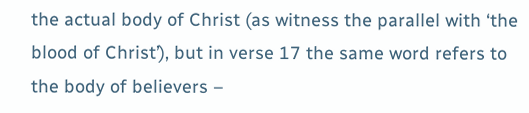the actual body of Christ (as witness the parallel with ‘the blood of Christ’), but in verse 17 the same word refers to the body of believers –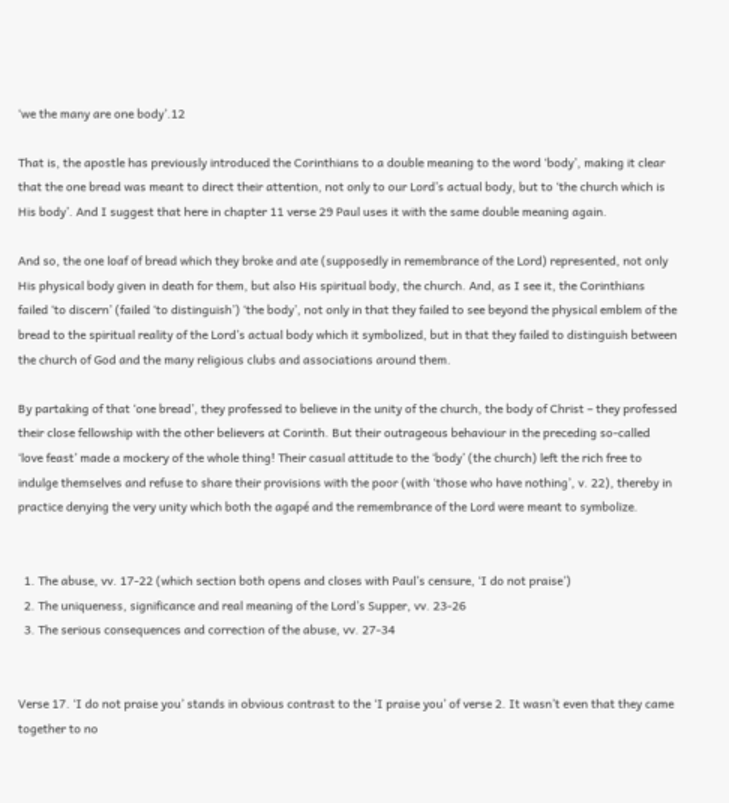‘we the many are one body’.12

That is, the apostle has previously introduced the Corinthians to a double meaning to the word ‘body’, making it clear that the one bread was meant to direct their attention, not only to our Lord’s actual body, but to ‘the church which is His body’. And I suggest that here in chapter 11 verse 29 Paul uses it with the same double meaning again.

And so, the one loaf of bread which they broke and ate (supposedly in remembrance of the Lord) represented, not only His physical body given in death for them, but also His spiritual body, the church. And, as I see it, the Corinthians failed ‘to discern’ (failed ‘to distinguish’) ‘the body’, not only in that they failed to see beyond the physical emblem of the bread to the spiritual reality of the Lord’s actual body which it symbolized, but in that they failed to distinguish between the church of God and the many religious clubs and associations around them.

By partaking of that ‘one bread’, they professed to believe in the unity of the church, the body of Christ – they professed their close fellowship with the other believers at Corinth. But their outrageous behaviour in the preceding so-called ‘love feast’ made a mockery of the whole thing! Their casual attitude to the ‘body’ (the church) left the rich free to indulge themselves and refuse to share their provisions with the poor (with ‘those who have nothing’, v. 22), thereby in practice denying the very unity which both the agapé and the remembrance of the Lord were meant to symbolize.


  1. The abuse, vv. 17-22 (which section both opens and closes with Paul’s censure, ‘I do not praise’)
  2. The uniqueness, significance and real meaning of the Lord’s Supper, vv. 23-26
  3. The serious consequences and correction of the abuse, vv. 27-34


Verse 17. ‘I do not praise you’ stands in obvious contrast to the ‘I praise you’ of verse 2. It wasn’t even that they came together to no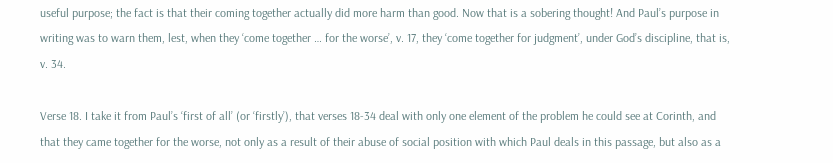useful purpose; the fact is that their coming together actually did more harm than good. Now that is a sobering thought! And Paul’s purpose in writing was to warn them, lest, when they ‘come together … for the worse’, v. 17, they ‘come together for judgment’, under God’s discipline, that is, v. 34.

Verse 18. I take it from Paul’s ‘first of all’ (or ‘firstly’), that verses 18-34 deal with only one element of the problem he could see at Corinth, and that they came together for the worse, not only as a result of their abuse of social position with which Paul deals in this passage, but also as a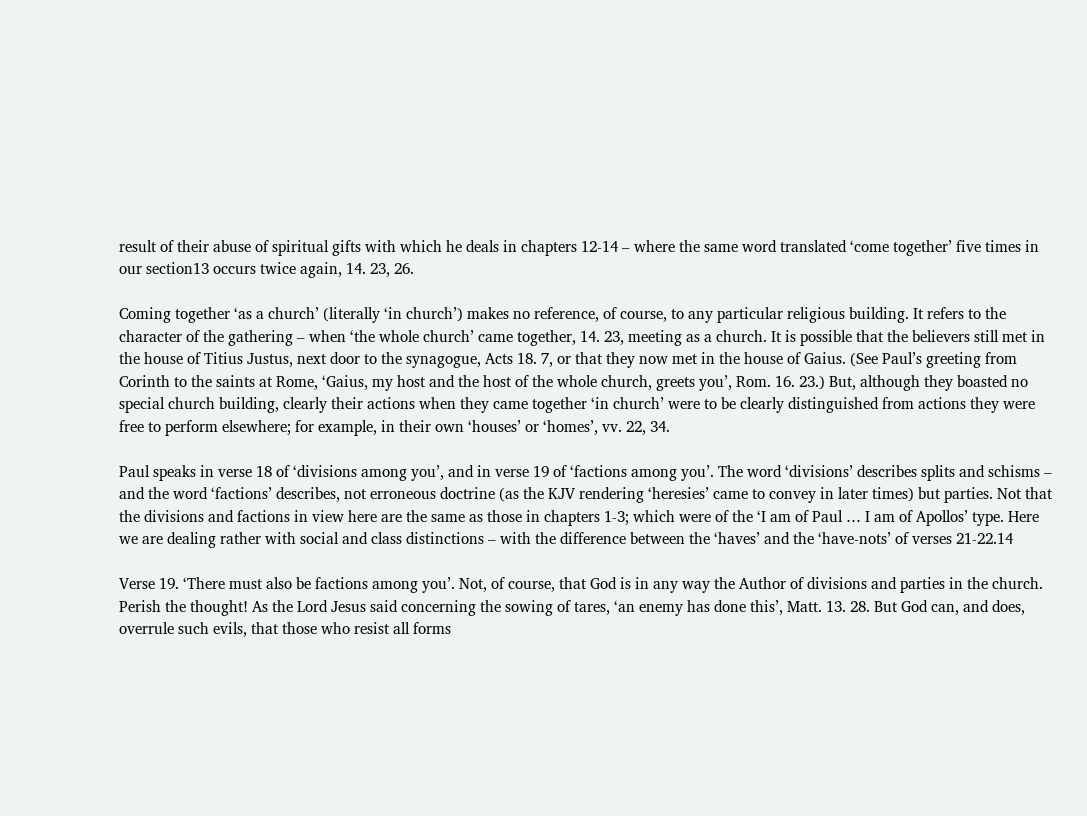result of their abuse of spiritual gifts with which he deals in chapters 12-14 – where the same word translated ‘come together’ five times in our section13 occurs twice again, 14. 23, 26.

Coming together ‘as a church’ (literally ‘in church’) makes no reference, of course, to any particular religious building. It refers to the character of the gathering – when ‘the whole church’ came together, 14. 23, meeting as a church. It is possible that the believers still met in the house of Titius Justus, next door to the synagogue, Acts 18. 7, or that they now met in the house of Gaius. (See Paul’s greeting from Corinth to the saints at Rome, ‘Gaius, my host and the host of the whole church, greets you’, Rom. 16. 23.) But, although they boasted no special church building, clearly their actions when they came together ‘in church’ were to be clearly distinguished from actions they were free to perform elsewhere; for example, in their own ‘houses’ or ‘homes’, vv. 22, 34.

Paul speaks in verse 18 of ‘divisions among you’, and in verse 19 of ‘factions among you’. The word ‘divisions’ describes splits and schisms – and the word ‘factions’ describes, not erroneous doctrine (as the KJV rendering ‘heresies’ came to convey in later times) but parties. Not that the divisions and factions in view here are the same as those in chapters 1-3; which were of the ‘I am of Paul … I am of Apollos’ type. Here we are dealing rather with social and class distinctions – with the difference between the ‘haves’ and the ‘have-nots’ of verses 21-22.14

Verse 19. ‘There must also be factions among you’. Not, of course, that God is in any way the Author of divisions and parties in the church. Perish the thought! As the Lord Jesus said concerning the sowing of tares, ‘an enemy has done this’, Matt. 13. 28. But God can, and does, overrule such evils, that those who resist all forms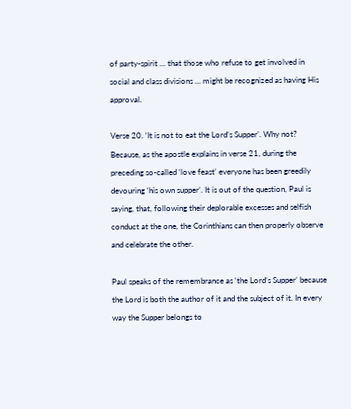of party-spirit … that those who refuse to get involved in social and class divisions … might be recognized as having His approval.

Verse 20. ‘It is not to eat the Lord’s Supper’. Why not? Because, as the apostle explains in verse 21, during the preceding so-called ‘love feast’ everyone has been greedily devouring ‘his own supper’. It is out of the question, Paul is saying, that, following their deplorable excesses and selfish conduct at the one, the Corinthians can then properly observe and celebrate the other.

Paul speaks of the remembrance as ‘the Lord’s Supper’ because the Lord is both the author of it and the subject of it. In every way the Supper belongs to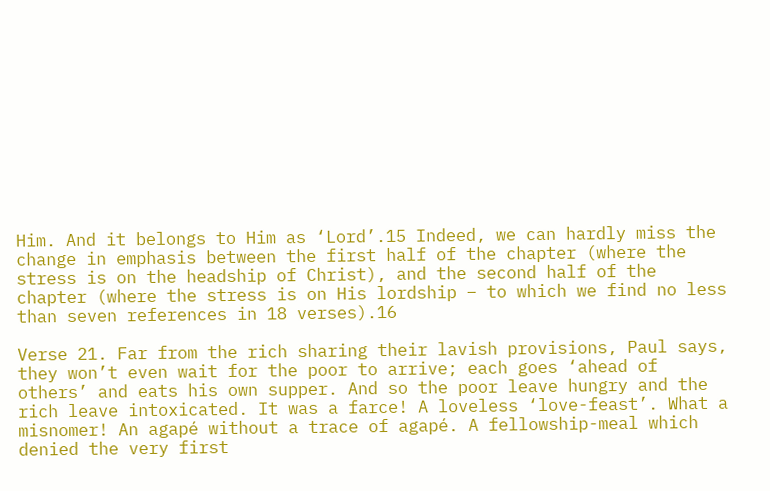Him. And it belongs to Him as ‘Lord’.15 Indeed, we can hardly miss the change in emphasis between the first half of the chapter (where the stress is on the headship of Christ), and the second half of the chapter (where the stress is on His lordship – to which we find no less than seven references in 18 verses).16

Verse 21. Far from the rich sharing their lavish provisions, Paul says, they won’t even wait for the poor to arrive; each goes ‘ahead of others’ and eats his own supper. And so the poor leave hungry and the rich leave intoxicated. It was a farce! A loveless ‘love-feast’. What a misnomer! An agapé without a trace of agapé. A fellowship-meal which denied the very first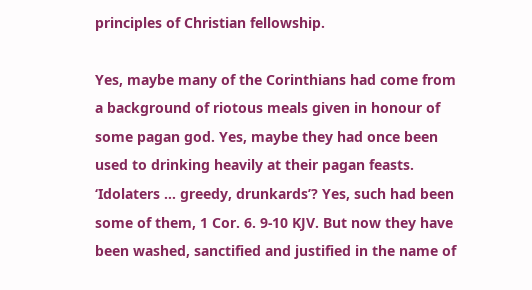principles of Christian fellowship.

Yes, maybe many of the Corinthians had come from a background of riotous meals given in honour of some pagan god. Yes, maybe they had once been used to drinking heavily at their pagan feasts. ‘Idolaters … greedy, drunkards’? Yes, such had been some of them, 1 Cor. 6. 9-10 KJV. But now they have been washed, sanctified and justified in the name of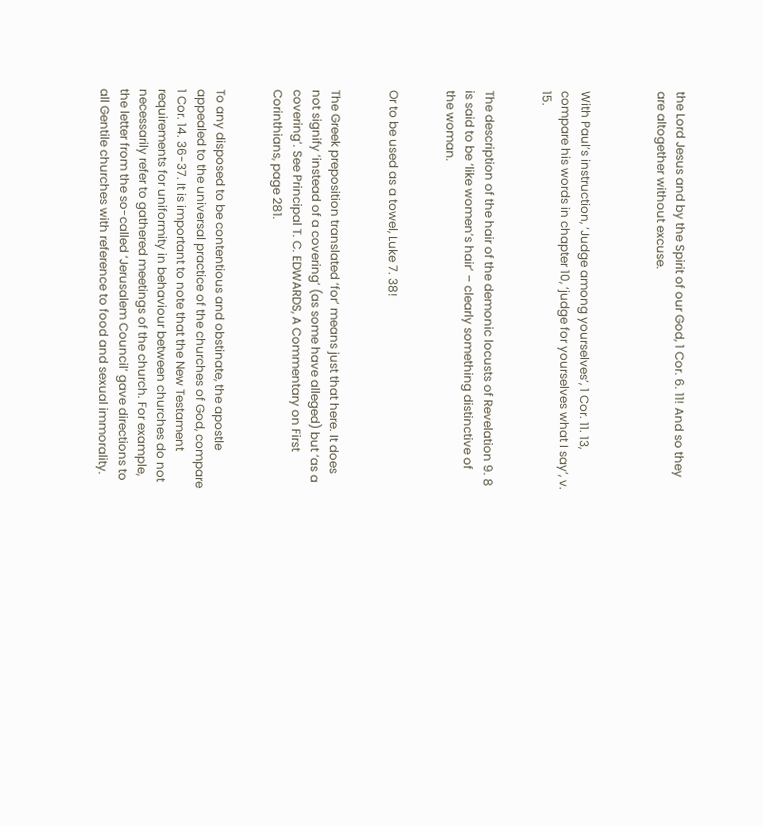the Lord Jesus and by the Spirit of our God, 1 Cor. 6. 11! And so they are altogether without excuse.



With Paul’s instruction, ‘Judge among yourselves’, 1 Cor. 11. 13, compare his words in chapter 10, ‘judge for yourselves what I say’, v. 15.


The description of the hair of the demonic locusts of Revelation 9. 8 is said to be ‘like women’s hair’ – clearly something distinctive of the woman.


Or to be used as a towel, Luke 7. 38!


The Greek preposition translated ‘for’ means just that here. It does not signify ‘instead of a covering’ (as some have alleged) but ‘as a covering’. See Principal T. C. EDWARDS, A Commentary on First Corinthians, page 281.


To any disposed to be contentious and obstinate, the apostle appealed to the universal practice of the churches of God, compare 1 Cor. 14. 36-37. It is important to note that the New Testament requirements for uniformity in behaviour between churches do not necessarily refer to gathered meetings of the church. For example, the letter from the so-called ‘Jerusalem Council’ gave directions to all Gentile churches with reference to food and sexual immorality.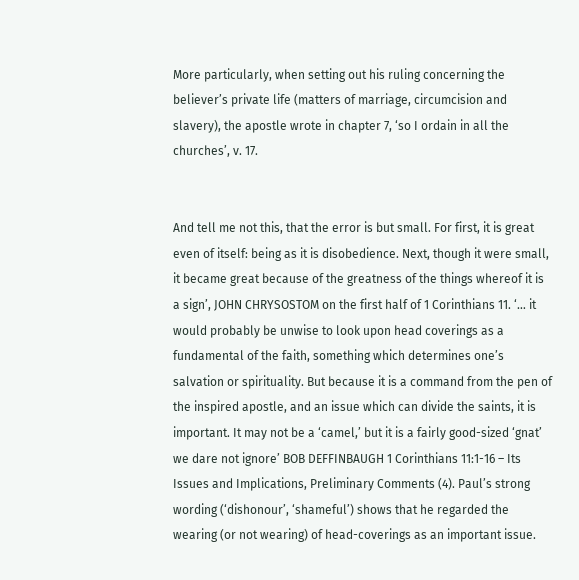More particularly, when setting out his ruling concerning the believer’s private life (matters of marriage, circumcision and slavery), the apostle wrote in chapter 7, ‘so I ordain in all the churches’, v. 17.


And tell me not this, that the error is but small. For first, it is great even of itself: being as it is disobedience. Next, though it were small, it became great because of the greatness of the things whereof it is a sign’, JOHN CHRYSOSTOM on the first half of 1 Corinthians 11. ‘… it would probably be unwise to look upon head coverings as a fundamental of the faith, something which determines one’s salvation or spirituality. But because it is a command from the pen of the inspired apostle, and an issue which can divide the saints, it is important. It may not be a ‘camel,’ but it is a fairly good-sized ‘gnat’ we dare not ignore’ BOB DEFFINBAUGH 1 Corinthians 11:1-16 – Its Issues and Implications, Preliminary Comments (4). Paul’s strong wording (‘dishonour’, ‘shameful’) shows that he regarded the wearing (or not wearing) of head-coverings as an important issue.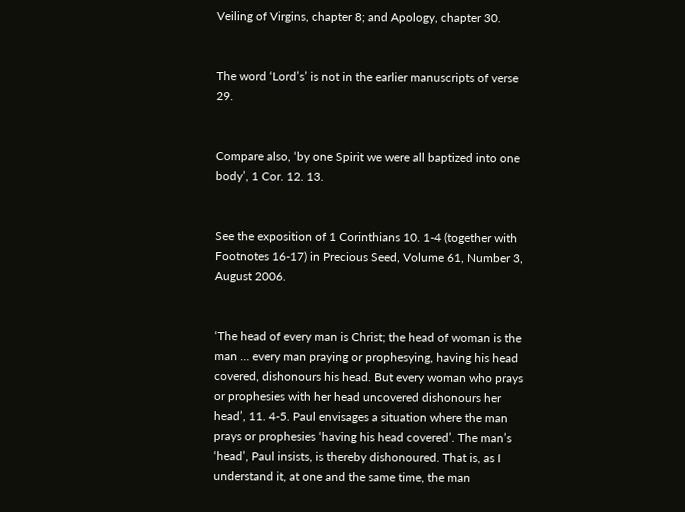Veiling of Virgins, chapter 8; and Apology, chapter 30.


The word ‘Lord’s’ is not in the earlier manuscripts of verse 29.


Compare also, ‘by one Spirit we were all baptized into one body’, 1 Cor. 12. 13.


See the exposition of 1 Corinthians 10. 1-4 (together with Footnotes 16-17) in Precious Seed, Volume 61, Number 3, August 2006.


‘The head of every man is Christ; the head of woman is the man … every man praying or prophesying, having his head covered, dishonours his head. But every woman who prays or prophesies with her head uncovered dishonours her head’, 11. 4-5. Paul envisages a situation where the man prays or prophesies ‘having his head covered’. The man’s ‘head’, Paul insists, is thereby dishonoured. That is, as I understand it, at one and the same time, the man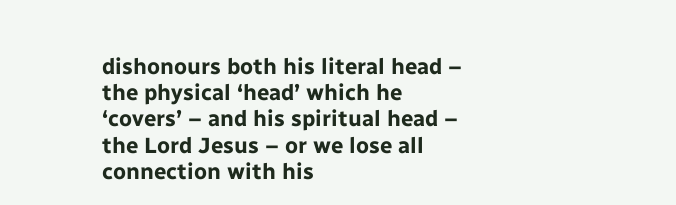dishonours both his literal head – the physical ‘head’ which he ‘covers’ – and his spiritual head – the Lord Jesus – or we lose all connection with his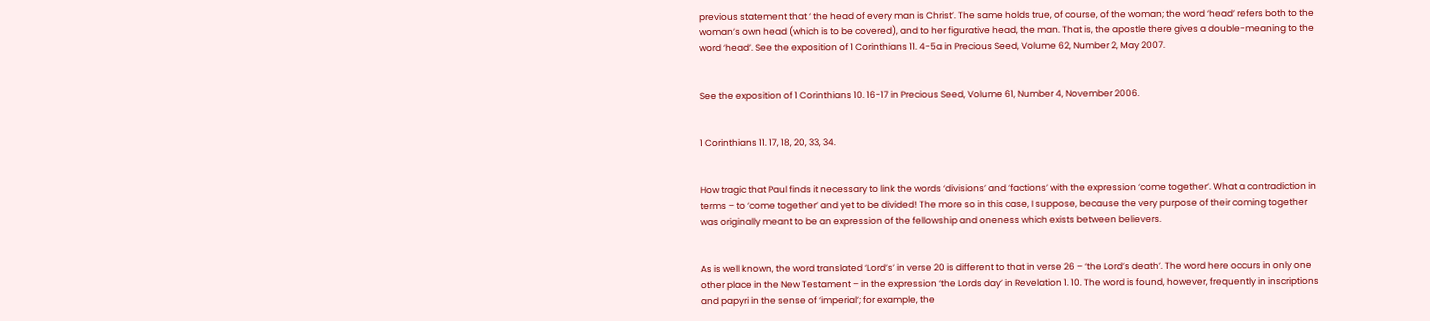previous statement that ‘ the head of every man is Christ’. The same holds true, of course, of the woman; the word ‘head’ refers both to the woman’s own head (which is to be covered), and to her figurative head, the man. That is, the apostle there gives a double-meaning to the word ‘head’. See the exposition of 1 Corinthians 11. 4-5a in Precious Seed, Volume 62, Number 2, May 2007.


See the exposition of 1 Corinthians 10. 16-17 in Precious Seed, Volume 61, Number 4, November 2006.


1 Corinthians 11. 17, 18, 20, 33, 34.


How tragic that Paul finds it necessary to link the words ‘divisions’ and ‘factions’ with the expression ‘come together’. What a contradiction in terms – to ‘come together’ and yet to be divided! The more so in this case, I suppose, because the very purpose of their coming together was originally meant to be an expression of the fellowship and oneness which exists between believers.


As is well known, the word translated ‘Lord’s’ in verse 20 is different to that in verse 26 – ‘the Lord’s death’. The word here occurs in only one other place in the New Testament – in the expression ‘the Lords day’ in Revelation 1. 10. The word is found, however, frequently in inscriptions and papyri in the sense of ‘imperial’; for example, the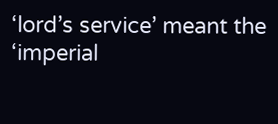‘lord’s service’ meant the ‘imperial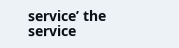service’ the service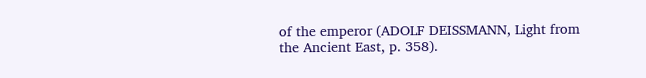of the emperor (ADOLF DEISSMANN, Light from the Ancient East, p. 358).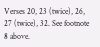Verses 20, 23 (twice), 26, 27 (twice), 32. See footnote 8 above.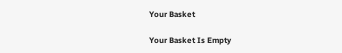Your Basket

Your Basket Is Empty